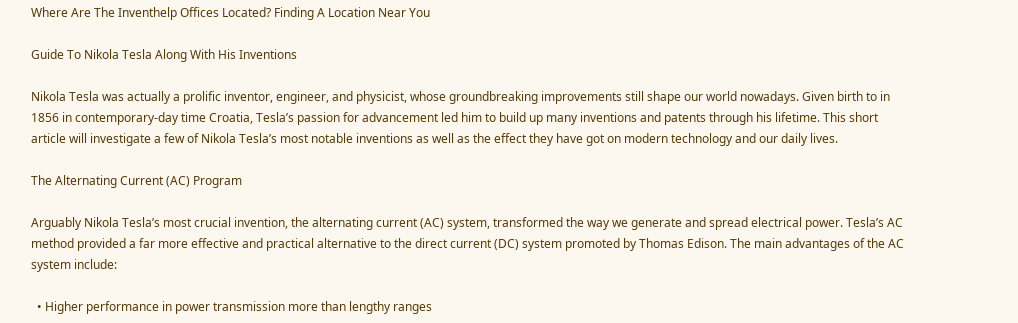Where Are The Inventhelp Offices Located? Finding A Location Near You

Guide To Nikola Tesla Along With His Inventions

Nikola Tesla was actually a prolific inventor, engineer, and physicist, whose groundbreaking improvements still shape our world nowadays. Given birth to in 1856 in contemporary-day time Croatia, Tesla’s passion for advancement led him to build up many inventions and patents through his lifetime. This short article will investigate a few of Nikola Tesla’s most notable inventions as well as the effect they have got on modern technology and our daily lives.

The Alternating Current (AC) Program

Arguably Nikola Tesla’s most crucial invention, the alternating current (AC) system, transformed the way we generate and spread electrical power. Tesla’s AC method provided a far more effective and practical alternative to the direct current (DC) system promoted by Thomas Edison. The main advantages of the AC system include:

  • Higher performance in power transmission more than lengthy ranges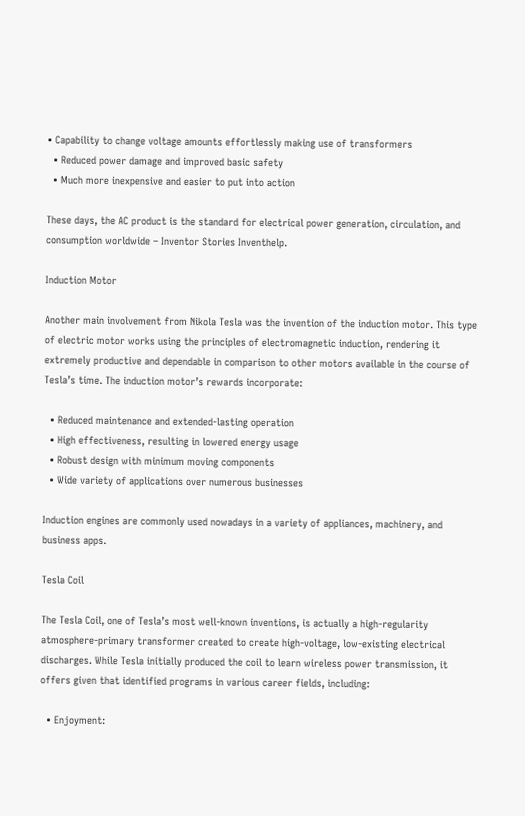• Capability to change voltage amounts effortlessly making use of transformers
  • Reduced power damage and improved basic safety
  • Much more inexpensive and easier to put into action

These days, the AC product is the standard for electrical power generation, circulation, and consumption worldwide – Inventor Stories Inventhelp.

Induction Motor

Another main involvement from Nikola Tesla was the invention of the induction motor. This type of electric motor works using the principles of electromagnetic induction, rendering it extremely productive and dependable in comparison to other motors available in the course of Tesla’s time. The induction motor’s rewards incorporate:

  • Reduced maintenance and extended-lasting operation
  • High effectiveness, resulting in lowered energy usage
  • Robust design with minimum moving components
  • Wide variety of applications over numerous businesses

Induction engines are commonly used nowadays in a variety of appliances, machinery, and business apps.

Tesla Coil

The Tesla Coil, one of Tesla’s most well-known inventions, is actually a high-regularity atmosphere-primary transformer created to create high-voltage, low-existing electrical discharges. While Tesla initially produced the coil to learn wireless power transmission, it offers given that identified programs in various career fields, including:

  • Enjoyment: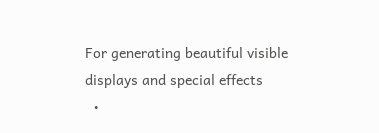For generating beautiful visible displays and special effects
  •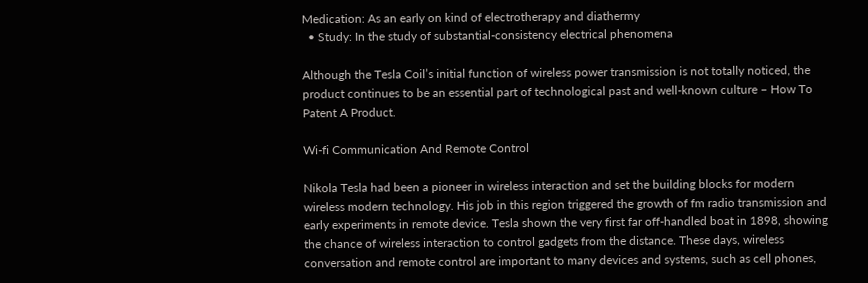Medication: As an early on kind of electrotherapy and diathermy
  • Study: In the study of substantial-consistency electrical phenomena

Although the Tesla Coil’s initial function of wireless power transmission is not totally noticed, the product continues to be an essential part of technological past and well-known culture – How To Patent A Product.

Wi-fi Communication And Remote Control

Nikola Tesla had been a pioneer in wireless interaction and set the building blocks for modern wireless modern technology. His job in this region triggered the growth of fm radio transmission and early experiments in remote device. Tesla shown the very first far off-handled boat in 1898, showing the chance of wireless interaction to control gadgets from the distance. These days, wireless conversation and remote control are important to many devices and systems, such as cell phones,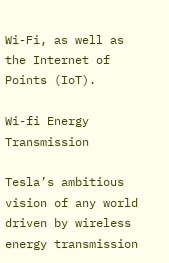Wi-Fi, as well as the Internet of Points (IoT).

Wi-fi Energy Transmission

Tesla’s ambitious vision of any world driven by wireless energy transmission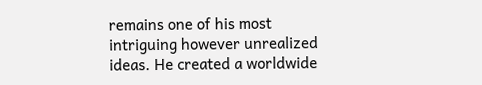remains one of his most intriguing however unrealized ideas. He created a worldwide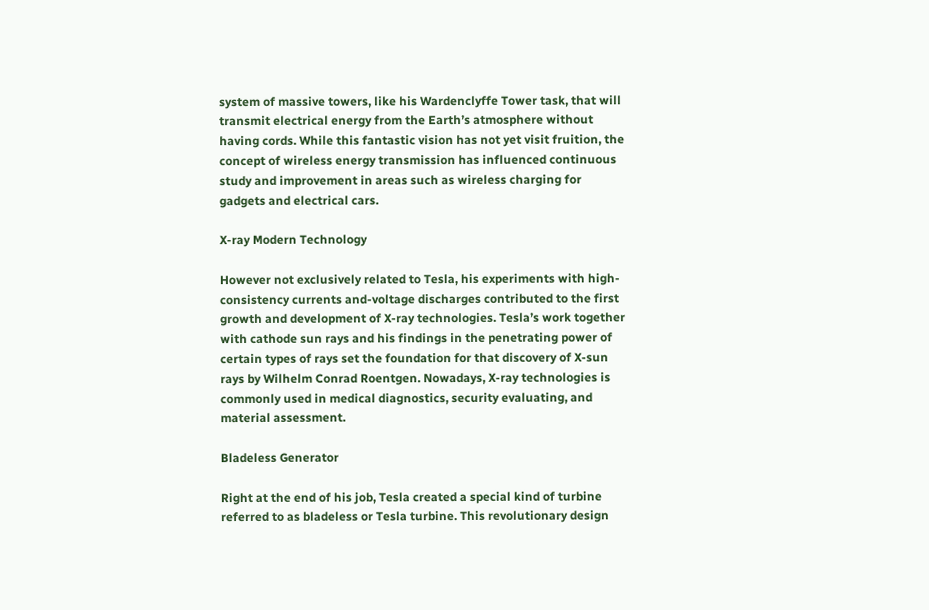system of massive towers, like his Wardenclyffe Tower task, that will transmit electrical energy from the Earth’s atmosphere without having cords. While this fantastic vision has not yet visit fruition, the concept of wireless energy transmission has influenced continuous study and improvement in areas such as wireless charging for gadgets and electrical cars.

X-ray Modern Technology

However not exclusively related to Tesla, his experiments with high-consistency currents and-voltage discharges contributed to the first growth and development of X-ray technologies. Tesla’s work together with cathode sun rays and his findings in the penetrating power of certain types of rays set the foundation for that discovery of X-sun rays by Wilhelm Conrad Roentgen. Nowadays, X-ray technologies is commonly used in medical diagnostics, security evaluating, and material assessment.

Bladeless Generator

Right at the end of his job, Tesla created a special kind of turbine referred to as bladeless or Tesla turbine. This revolutionary design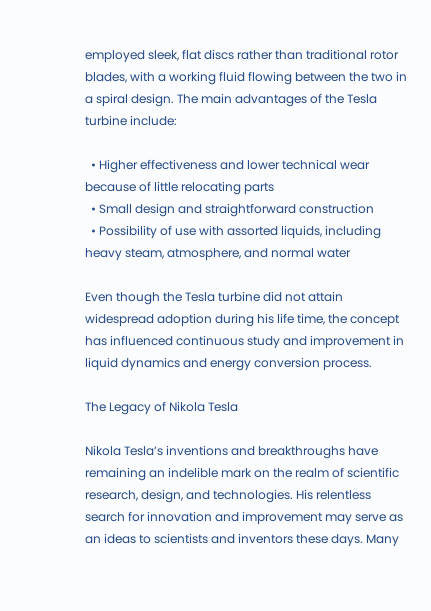employed sleek, flat discs rather than traditional rotor blades, with a working fluid flowing between the two in a spiral design. The main advantages of the Tesla turbine include:

  • Higher effectiveness and lower technical wear because of little relocating parts
  • Small design and straightforward construction
  • Possibility of use with assorted liquids, including heavy steam, atmosphere, and normal water

Even though the Tesla turbine did not attain widespread adoption during his life time, the concept has influenced continuous study and improvement in liquid dynamics and energy conversion process.

The Legacy of Nikola Tesla

Nikola Tesla’s inventions and breakthroughs have remaining an indelible mark on the realm of scientific research, design, and technologies. His relentless search for innovation and improvement may serve as an ideas to scientists and inventors these days. Many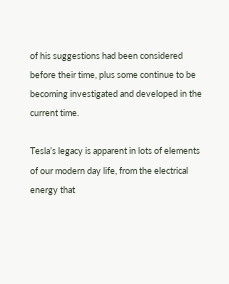of his suggestions had been considered before their time, plus some continue to be becoming investigated and developed in the current time.

Tesla’s legacy is apparent in lots of elements of our modern day life, from the electrical energy that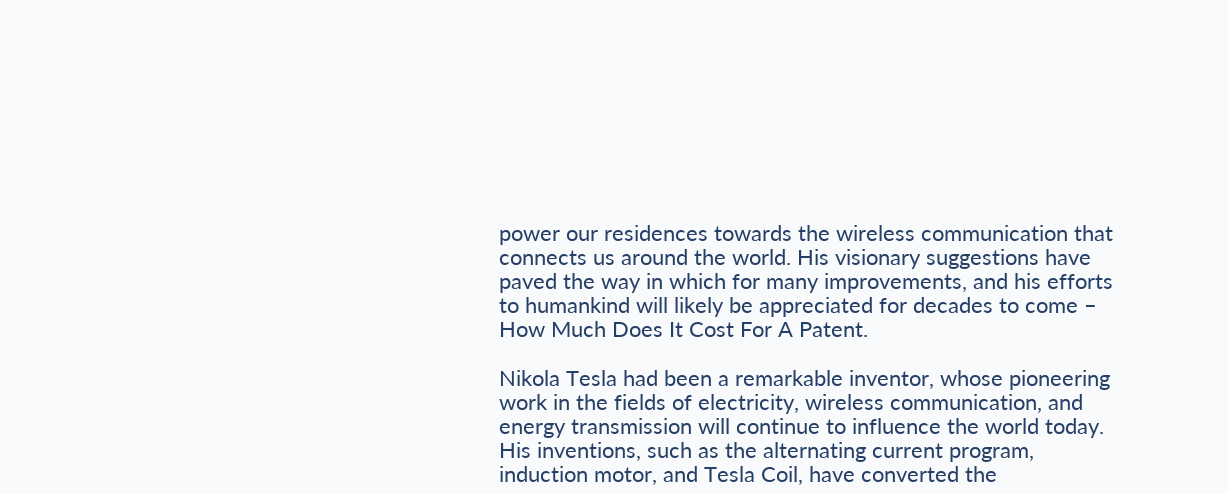power our residences towards the wireless communication that connects us around the world. His visionary suggestions have paved the way in which for many improvements, and his efforts to humankind will likely be appreciated for decades to come – How Much Does It Cost For A Patent.

Nikola Tesla had been a remarkable inventor, whose pioneering work in the fields of electricity, wireless communication, and energy transmission will continue to influence the world today. His inventions, such as the alternating current program, induction motor, and Tesla Coil, have converted the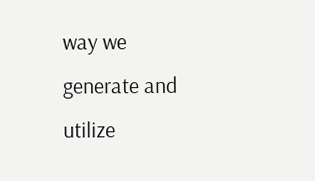way we generate and utilize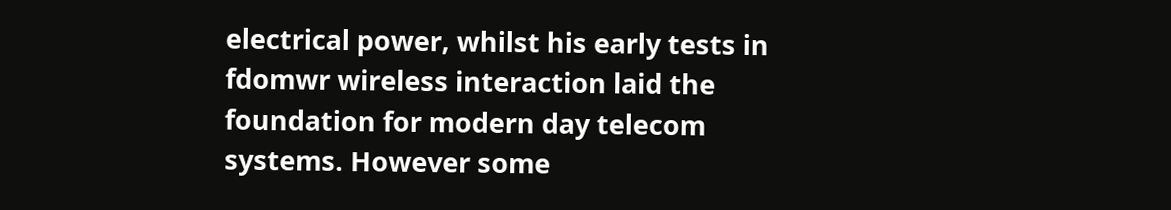electrical power, whilst his early tests in fdomwr wireless interaction laid the foundation for modern day telecom systems. However some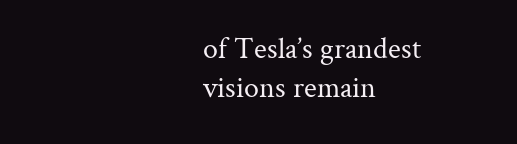of Tesla’s grandest visions remain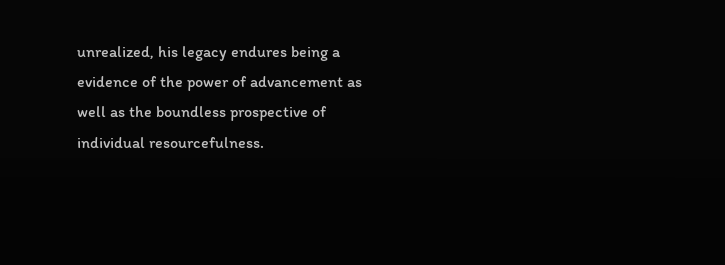unrealized, his legacy endures being a evidence of the power of advancement as well as the boundless prospective of individual resourcefulness.